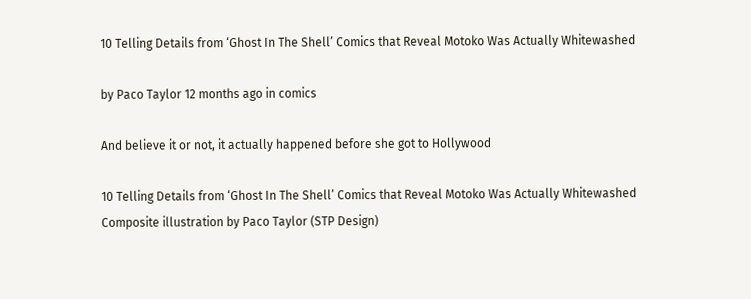10 Telling Details from ‘Ghost In The Shell’ Comics that Reveal Motoko Was Actually Whitewashed

by Paco Taylor 12 months ago in comics

And believe it or not, it actually happened before she got to Hollywood

10 Telling Details from ‘Ghost In The Shell’ Comics that Reveal Motoko Was Actually Whitewashed
Composite illustration by Paco Taylor (STP Design)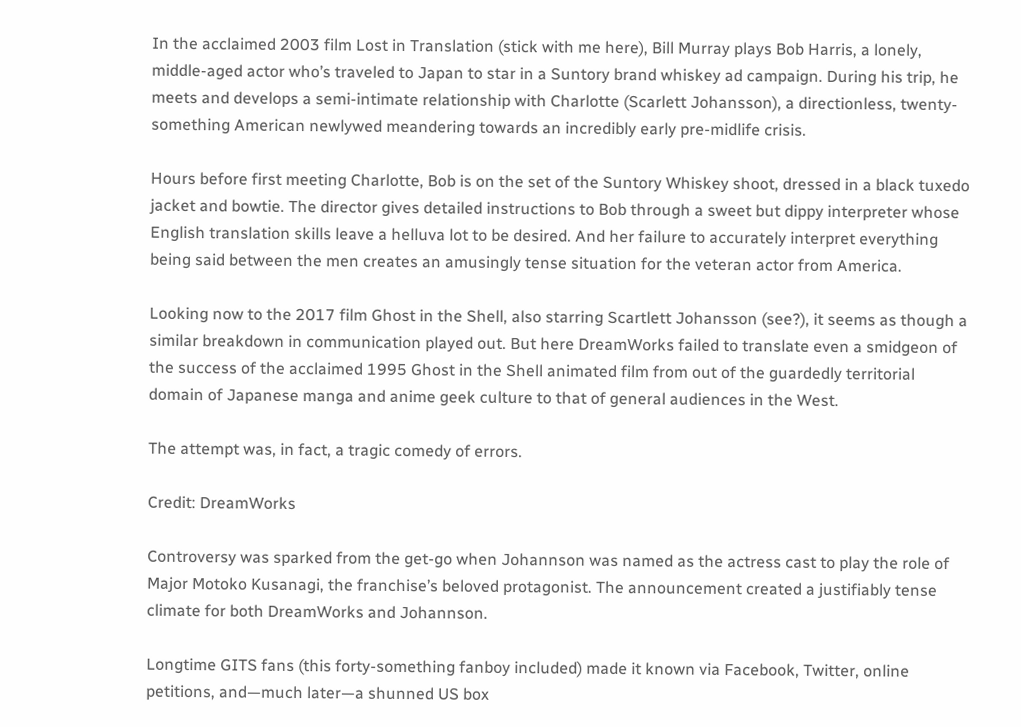In the acclaimed 2003 film Lost in Translation (stick with me here), Bill Murray plays Bob Harris, a lonely, middle-aged actor who’s traveled to Japan to star in a Suntory brand whiskey ad campaign. During his trip, he meets and develops a semi-intimate relationship with Charlotte (Scarlett Johansson), a directionless, twenty-something American newlywed meandering towards an incredibly early pre-midlife crisis.

Hours before first meeting Charlotte, Bob is on the set of the Suntory Whiskey shoot, dressed in a black tuxedo jacket and bowtie. The director gives detailed instructions to Bob through a sweet but dippy interpreter whose English translation skills leave a helluva lot to be desired. And her failure to accurately interpret everything being said between the men creates an amusingly tense situation for the veteran actor from America.

Looking now to the 2017 film Ghost in the Shell, also starring Scartlett Johansson (see?), it seems as though a similar breakdown in communication played out. But here DreamWorks failed to translate even a smidgeon of the success of the acclaimed 1995 Ghost in the Shell animated film from out of the guardedly territorial domain of Japanese manga and anime geek culture to that of general audiences in the West.

The attempt was, in fact, a tragic comedy of errors.

Credit: DreamWorks

Controversy was sparked from the get-go when Johannson was named as the actress cast to play the role of Major Motoko Kusanagi, the franchise’s beloved protagonist. The announcement created a justifiably tense climate for both DreamWorks and Johannson.

Longtime GITS fans (this forty-something fanboy included) made it known via Facebook, Twitter, online petitions, and—much later—a shunned US box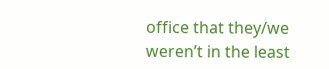office that they/we weren’t in the least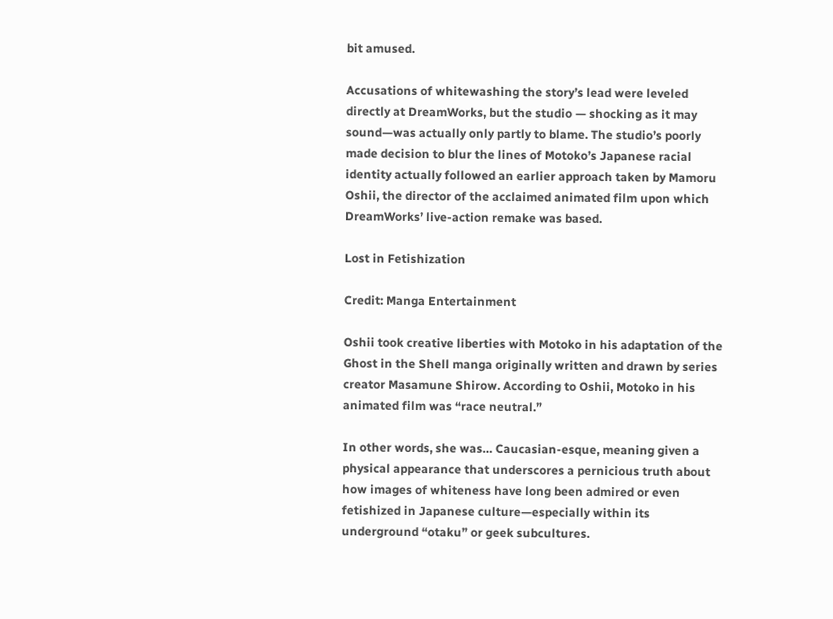bit amused.

Accusations of whitewashing the story’s lead were leveled directly at DreamWorks, but the studio — shocking as it may sound—was actually only partly to blame. The studio’s poorly made decision to blur the lines of Motoko’s Japanese racial identity actually followed an earlier approach taken by Mamoru Oshii, the director of the acclaimed animated film upon which DreamWorks’ live-action remake was based.

Lost in Fetishization

Credit: Manga Entertainment

Oshii took creative liberties with Motoko in his adaptation of the Ghost in the Shell manga originally written and drawn by series creator Masamune Shirow. According to Oshii, Motoko in his animated film was “race neutral.”

In other words, she was… Caucasian-esque, meaning given a physical appearance that underscores a pernicious truth about how images of whiteness have long been admired or even fetishized in Japanese culture—especially within its underground “otaku” or geek subcultures.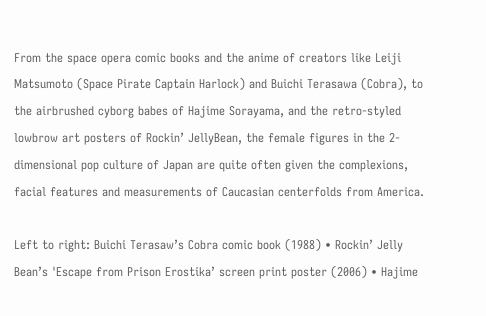From the space opera comic books and the anime of creators like Leiji Matsumoto (Space Pirate Captain Harlock) and Buichi Terasawa (Cobra), to the airbrushed cyborg babes of Hajime Sorayama, and the retro-styled lowbrow art posters of Rockin’ JellyBean, the female figures in the 2-dimensional pop culture of Japan are quite often given the complexions, facial features and measurements of Caucasian centerfolds from America.

Left to right: Buichi Terasaw’s Cobra comic book (1988) • Rockin’ Jelly Bean’s 'Escape from Prison Erostika’ screen print poster (2006) • Hajime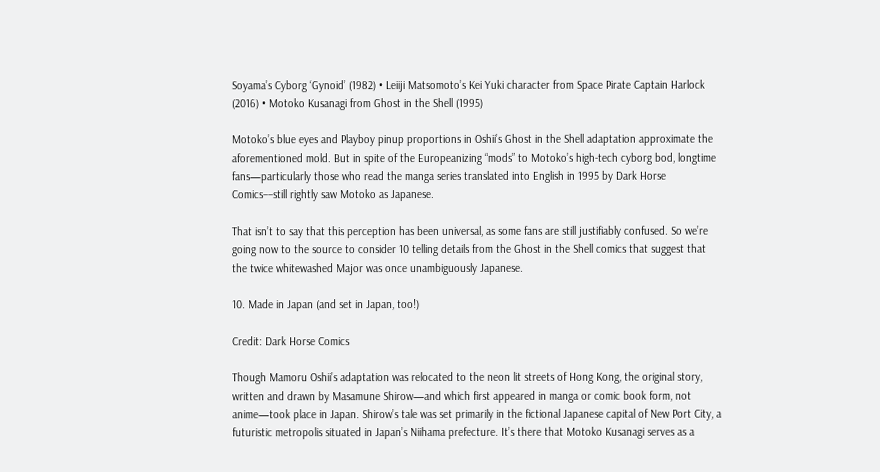Soyama’s Cyborg ‘Gynoid’ (1982) • Leiiji Matsomoto’s Kei Yuki character from Space Pirate Captain Harlock (2016) • Motoko Kusanagi from Ghost in the Shell (1995)

Motoko’s blue eyes and Playboy pinup proportions in Oshii’s Ghost in the Shell adaptation approximate the aforementioned mold. But in spite of the Europeanizing “mods” to Motoko’s high-tech cyborg bod, longtime fans—particularly those who read the manga series translated into English in 1995 by Dark Horse Comics––still rightly saw Motoko as Japanese.

That isn’t to say that this perception has been universal, as some fans are still justifiably confused. So we’re going now to the source to consider 10 telling details from the Ghost in the Shell comics that suggest that the twice whitewashed Major was once unambiguously Japanese.

10. Made in Japan (and set in Japan, too!)

Credit: Dark Horse Comics

Though Mamoru Oshii’s adaptation was relocated to the neon lit streets of Hong Kong, the original story, written and drawn by Masamune Shirow—and which first appeared in manga or comic book form, not anime—took place in Japan. Shirow’s tale was set primarily in the fictional Japanese capital of New Port City, a futuristic metropolis situated in Japan’s Niihama prefecture. It’s there that Motoko Kusanagi serves as a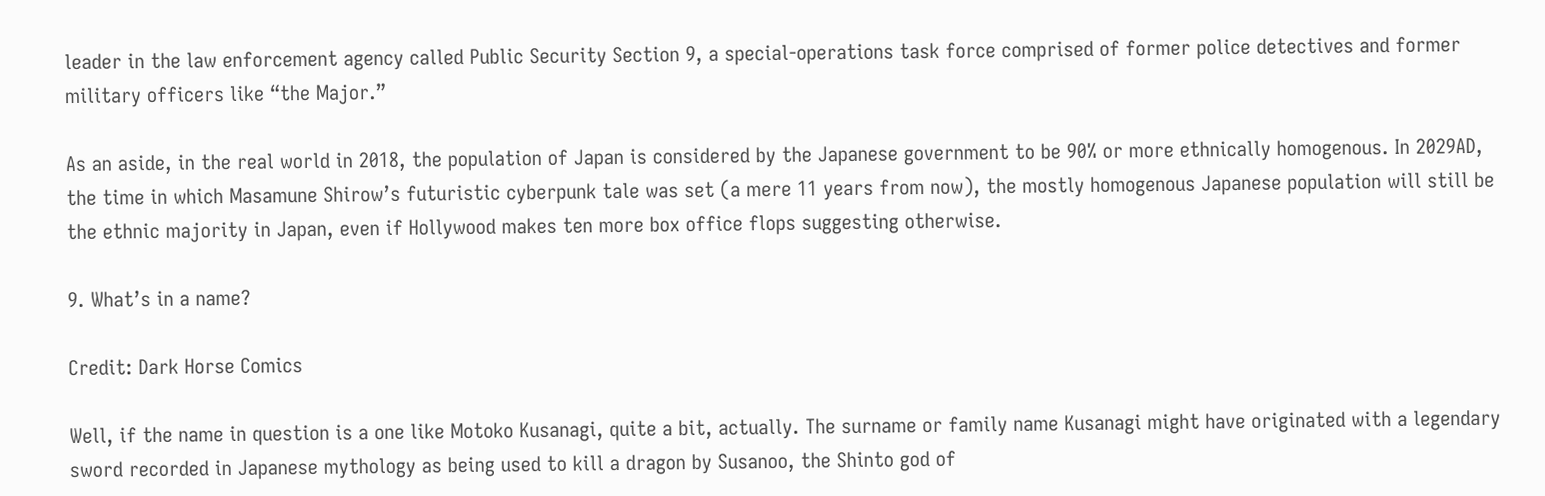leader in the law enforcement agency called Public Security Section 9, a special-operations task force comprised of former police detectives and former military officers like “the Major.”

As an aside, in the real world in 2018, the population of Japan is considered by the Japanese government to be 90% or more ethnically homogenous. In 2029AD, the time in which Masamune Shirow’s futuristic cyberpunk tale was set (a mere 11 years from now), the mostly homogenous Japanese population will still be the ethnic majority in Japan, even if Hollywood makes ten more box office flops suggesting otherwise.

9. What’s in a name?

Credit: Dark Horse Comics

Well, if the name in question is a one like Motoko Kusanagi, quite a bit, actually. The surname or family name Kusanagi might have originated with a legendary sword recorded in Japanese mythology as being used to kill a dragon by Susanoo, the Shinto god of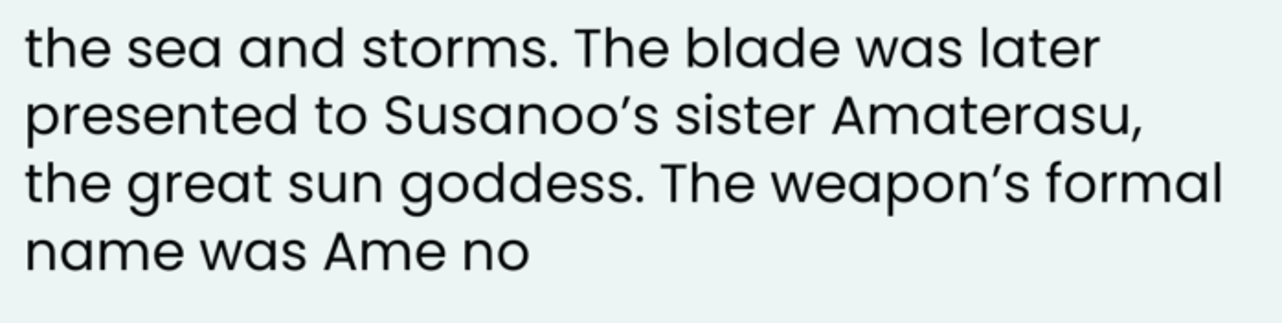the sea and storms. The blade was later presented to Susanoo’s sister Amaterasu, the great sun goddess. The weapon’s formal name was Ame no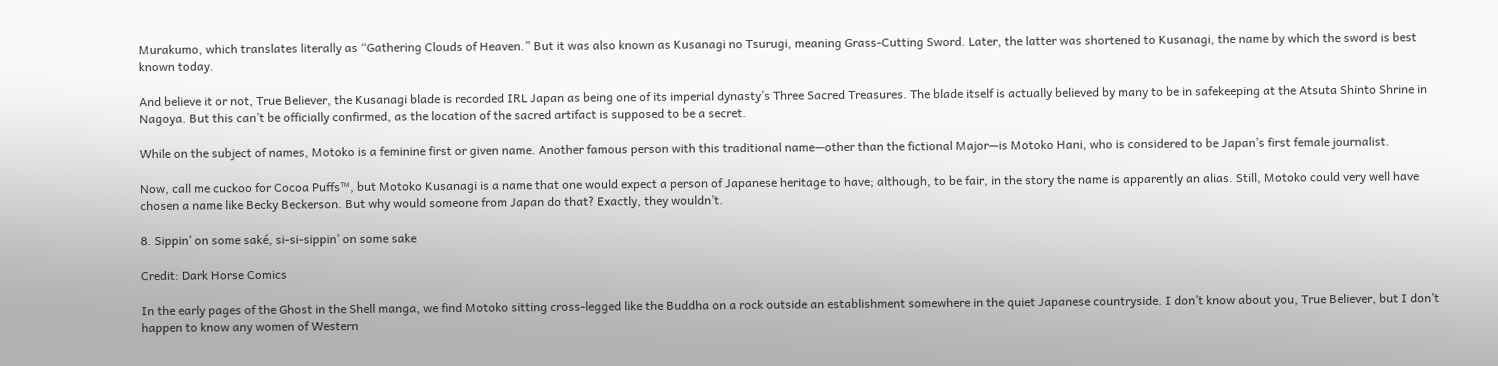Murakumo, which translates literally as “Gathering Clouds of Heaven.” But it was also known as Kusanagi no Tsurugi, meaning Grass-Cutting Sword. Later, the latter was shortened to Kusanagi, the name by which the sword is best known today.

And believe it or not, True Believer, the Kusanagi blade is recorded IRL Japan as being one of its imperial dynasty’s Three Sacred Treasures. The blade itself is actually believed by many to be in safekeeping at the Atsuta Shinto Shrine in Nagoya. But this can’t be officially confirmed, as the location of the sacred artifact is supposed to be a secret.

While on the subject of names, Motoko is a feminine first or given name. Another famous person with this traditional name—other than the fictional Major—is Motoko Hani, who is considered to be Japan’s first female journalist.

Now, call me cuckoo for Cocoa Puffs™, but Motoko Kusanagi is a name that one would expect a person of Japanese heritage to have; although, to be fair, in the story the name is apparently an alias. Still, Motoko could very well have chosen a name like Becky Beckerson. But why would someone from Japan do that? Exactly, they wouldn’t.

8. Sippin’ on some saké, si-si-sippin’ on some sake

Credit: Dark Horse Comics

In the early pages of the Ghost in the Shell manga, we find Motoko sitting cross-legged like the Buddha on a rock outside an establishment somewhere in the quiet Japanese countryside. I don’t know about you, True Believer, but I don’t happen to know any women of Western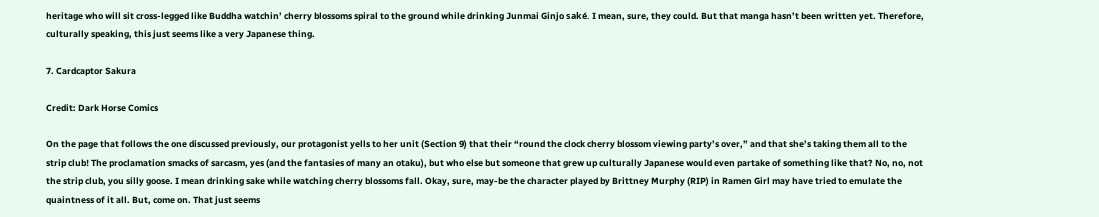heritage who will sit cross-legged like Buddha watchin’ cherry blossoms spiral to the ground while drinking Junmai Ginjo saké. I mean, sure, they could. But that manga hasn’t been written yet. Therefore, culturally speaking, this just seems like a very Japanese thing.

7. Cardcaptor Sakura

Credit: Dark Horse Comics

On the page that follows the one discussed previously, our protagonist yells to her unit (Section 9) that their “round the clock cherry blossom viewing party’s over,” and that she’s taking them all to the strip club! The proclamation smacks of sarcasm, yes (and the fantasies of many an otaku), but who else but someone that grew up culturally Japanese would even partake of something like that? No, no, not the strip club, you silly goose. I mean drinking sake while watching cherry blossoms fall. Okay, sure, may-be the character played by Brittney Murphy (RIP) in Ramen Girl may have tried to emulate the quaintness of it all. But, come on. That just seems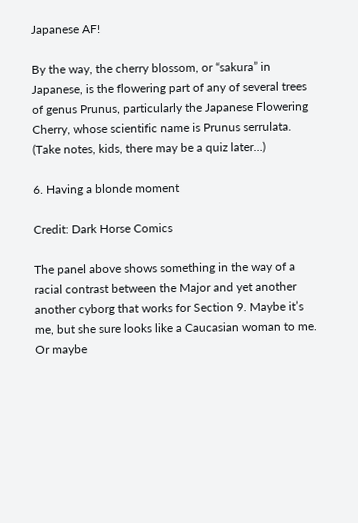Japanese AF!

By the way, the cherry blossom, or “sakura” in Japanese, is the flowering part of any of several trees of genus Prunus, particularly the Japanese Flowering Cherry, whose scientific name is Prunus serrulata. (Take notes, kids, there may be a quiz later…)

6. Having a blonde moment

Credit: Dark Horse Comics

The panel above shows something in the way of a racial contrast between the Major and yet another another cyborg that works for Section 9. Maybe it’s me, but she sure looks like a Caucasian woman to me. Or maybe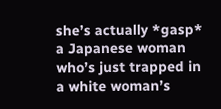she’s actually *gasp* a Japanese woman who’s just trapped in a white woman’s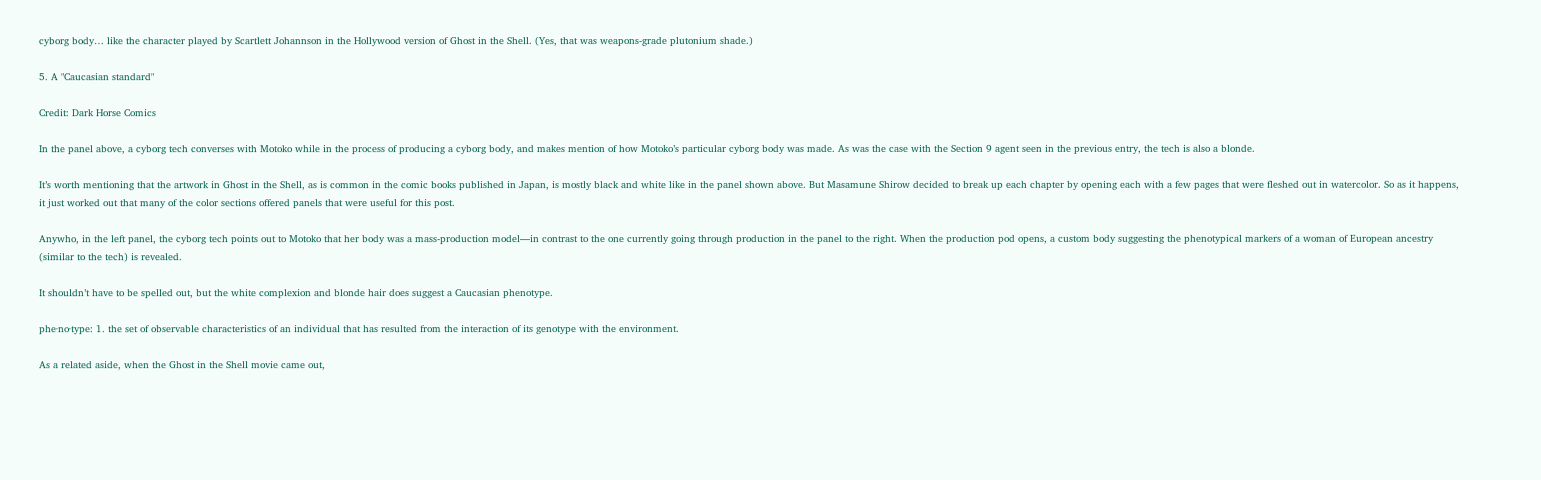cyborg body… like the character played by Scartlett Johannson in the Hollywood version of Ghost in the Shell. (Yes, that was weapons-grade plutonium shade.)

5. A "Caucasian standard"

Credit: Dark Horse Comics

In the panel above, a cyborg tech converses with Motoko while in the process of producing a cyborg body, and makes mention of how Motoko’s particular cyborg body was made. As was the case with the Section 9 agent seen in the previous entry, the tech is also a blonde.

It’s worth mentioning that the artwork in Ghost in the Shell, as is common in the comic books published in Japan, is mostly black and white like in the panel shown above. But Masamune Shirow decided to break up each chapter by opening each with a few pages that were fleshed out in watercolor. So as it happens, it just worked out that many of the color sections offered panels that were useful for this post.

Anywho, in the left panel, the cyborg tech points out to Motoko that her body was a mass-production model—in contrast to the one currently going through production in the panel to the right. When the production pod opens, a custom body suggesting the phenotypical markers of a woman of European ancestry (similar to the tech) is revealed.

It shouldn’t have to be spelled out, but the white complexion and blonde hair does suggest a Caucasian phenotype.

phe·no·type: 1. the set of observable characteristics of an individual that has resulted from the interaction of its genotype with the environment.

As a related aside, when the Ghost in the Shell movie came out,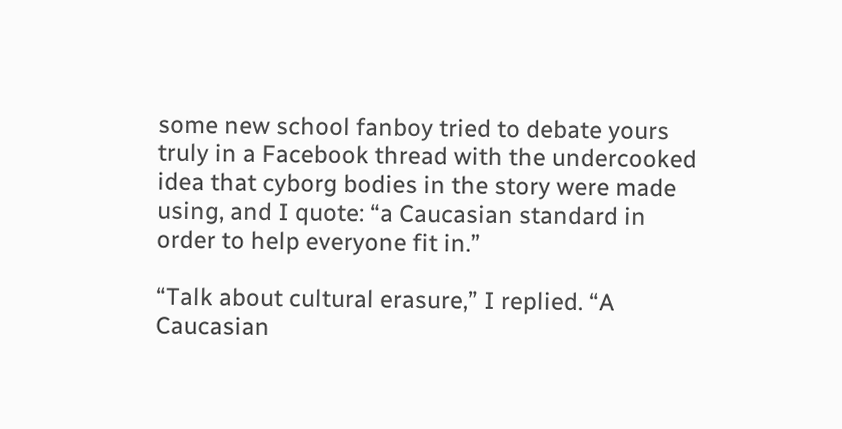some new school fanboy tried to debate yours truly in a Facebook thread with the undercooked idea that cyborg bodies in the story were made using, and I quote: “a Caucasian standard in order to help everyone fit in.”

“Talk about cultural erasure,” I replied. “A Caucasian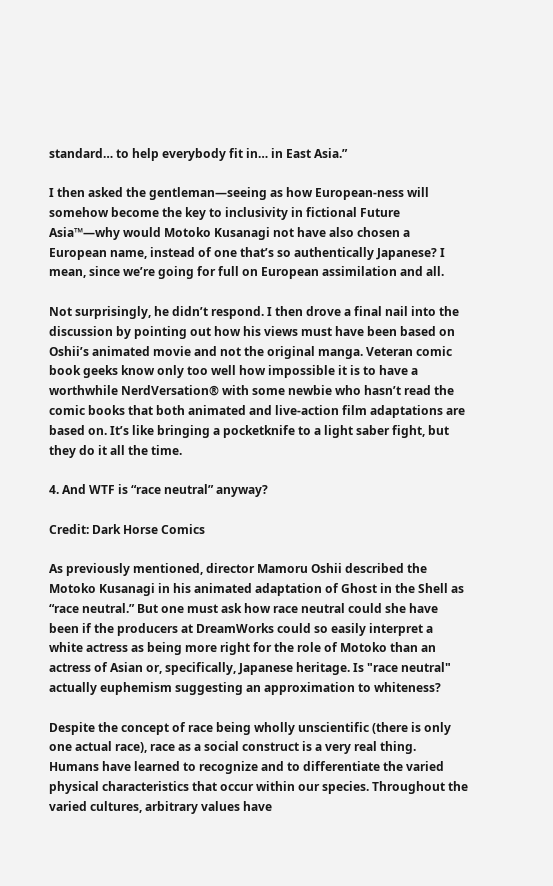standard… to help everybody fit in… in East Asia.”

I then asked the gentleman—seeing as how European-ness will somehow become the key to inclusivity in fictional Future Asia™—why would Motoko Kusanagi not have also chosen a European name, instead of one that’s so authentically Japanese? I mean, since we’re going for full on European assimilation and all.

Not surprisingly, he didn’t respond. I then drove a final nail into the discussion by pointing out how his views must have been based on Oshii’s animated movie and not the original manga. Veteran comic book geeks know only too well how impossible it is to have a worthwhile NerdVersation® with some newbie who hasn’t read the comic books that both animated and live-action film adaptations are based on. It’s like bringing a pocketknife to a light saber fight, but they do it all the time.

4. And WTF is “race neutral” anyway?

Credit: Dark Horse Comics

As previously mentioned, director Mamoru Oshii described the Motoko Kusanagi in his animated adaptation of Ghost in the Shell as “race neutral.” But one must ask how race neutral could she have been if the producers at DreamWorks could so easily interpret a white actress as being more right for the role of Motoko than an actress of Asian or, specifically, Japanese heritage. Is "race neutral" actually euphemism suggesting an approximation to whiteness?

Despite the concept of race being wholly unscientific (there is only one actual race), race as a social construct is a very real thing. Humans have learned to recognize and to differentiate the varied physical characteristics that occur within our species. Throughout the varied cultures, arbitrary values have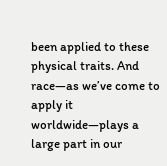been applied to these physical traits. And race—as we’ve come to apply it worldwide—plays a large part in our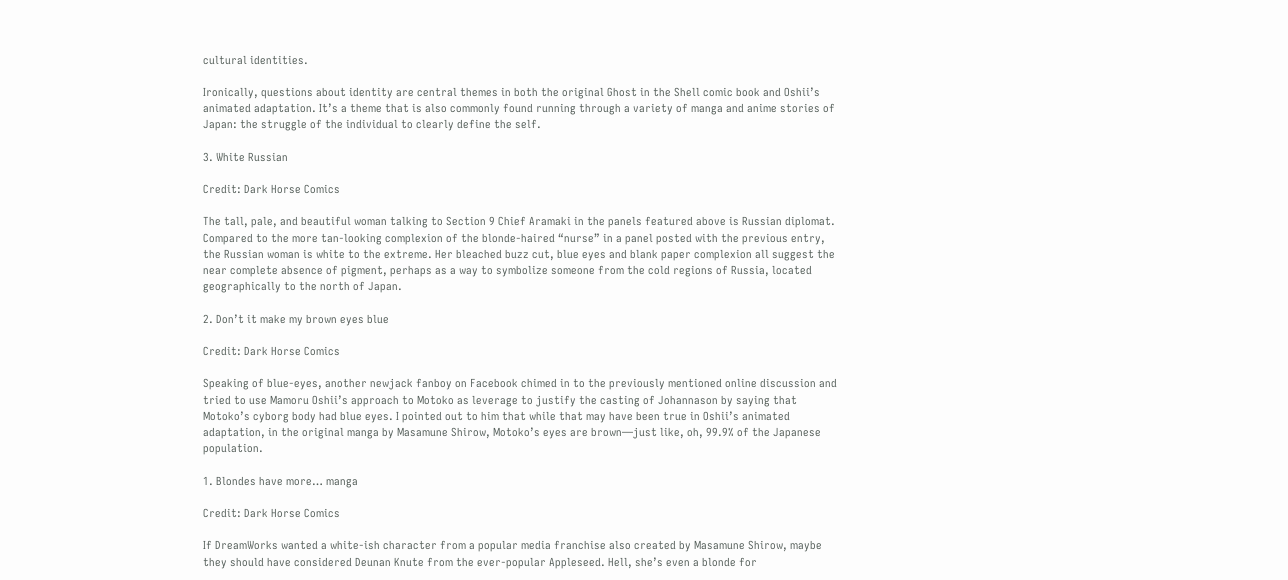cultural identities.

Ironically, questions about identity are central themes in both the original Ghost in the Shell comic book and Oshii’s animated adaptation. It’s a theme that is also commonly found running through a variety of manga and anime stories of Japan: the struggle of the individual to clearly define the self.

3. White Russian

Credit: Dark Horse Comics

The tall, pale, and beautiful woman talking to Section 9 Chief Aramaki in the panels featured above is Russian diplomat. Compared to the more tan-looking complexion of the blonde-haired “nurse” in a panel posted with the previous entry, the Russian woman is white to the extreme. Her bleached buzz cut, blue eyes and blank paper complexion all suggest the near complete absence of pigment, perhaps as a way to symbolize someone from the cold regions of Russia, located geographically to the north of Japan.

2. Don’t it make my brown eyes blue

Credit: Dark Horse Comics

Speaking of blue-eyes, another newjack fanboy on Facebook chimed in to the previously mentioned online discussion and tried to use Mamoru Oshii’s approach to Motoko as leverage to justify the casting of Johannason by saying that Motoko’s cyborg body had blue eyes. I pointed out to him that while that may have been true in Oshii’s animated adaptation, in the original manga by Masamune Shirow, Motoko’s eyes are brown—just like, oh, 99.9% of the Japanese population.

1. Blondes have more… manga

Credit: Dark Horse Comics

If DreamWorks wanted a white-ish character from a popular media franchise also created by Masamune Shirow, maybe they should have considered Deunan Knute from the ever-popular Appleseed. Hell, she’s even a blonde for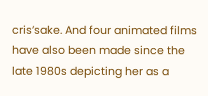cris’sake. And four animated films have also been made since the late 1980s depicting her as a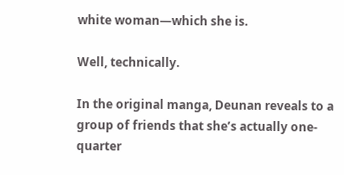white woman—which she is.

Well, technically.

In the original manga, Deunan reveals to a group of friends that she’s actually one-quarter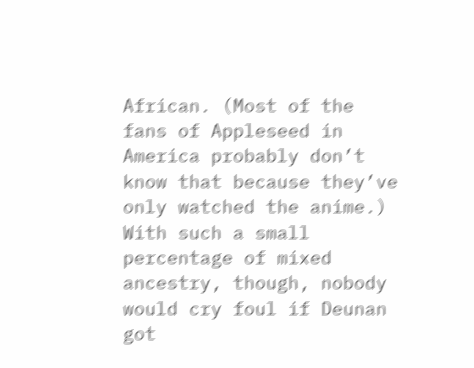African. (Most of the fans of Appleseed in America probably don’t know that because they’ve only watched the anime.) With such a small percentage of mixed ancestry, though, nobody would cry foul if Deunan got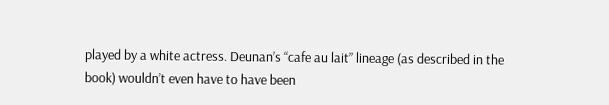played by a white actress. Deunan’s “cafe au lait” lineage (as described in the book) wouldn’t even have to have been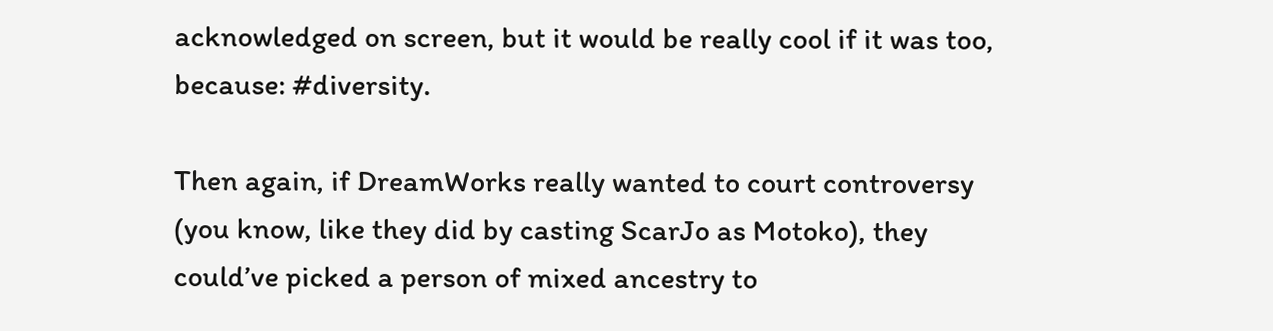acknowledged on screen, but it would be really cool if it was too, because: #diversity.

Then again, if DreamWorks really wanted to court controversy (you know, like they did by casting ScarJo as Motoko), they could’ve picked a person of mixed ancestry to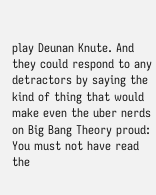play Deunan Knute. And they could respond to any detractors by saying the kind of thing that would make even the uber nerds on Big Bang Theory proud: You must not have read the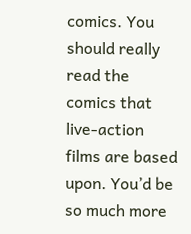comics. You should really read the comics that live-action films are based upon. You’d be so much more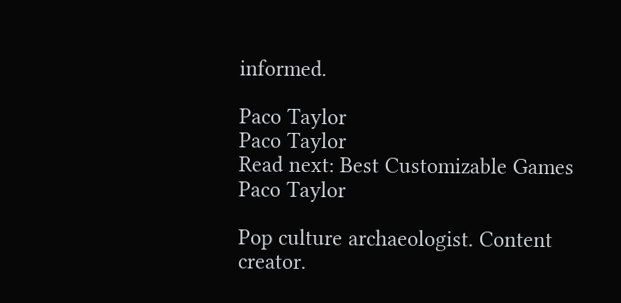informed.

Paco Taylor
Paco Taylor
Read next: Best Customizable Games
Paco Taylor

Pop culture archaeologist. Content creator.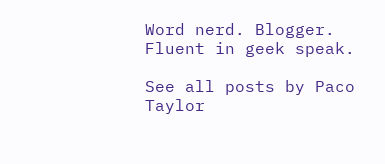Word nerd. Blogger. Fluent in geek speak.

See all posts by Paco Taylor